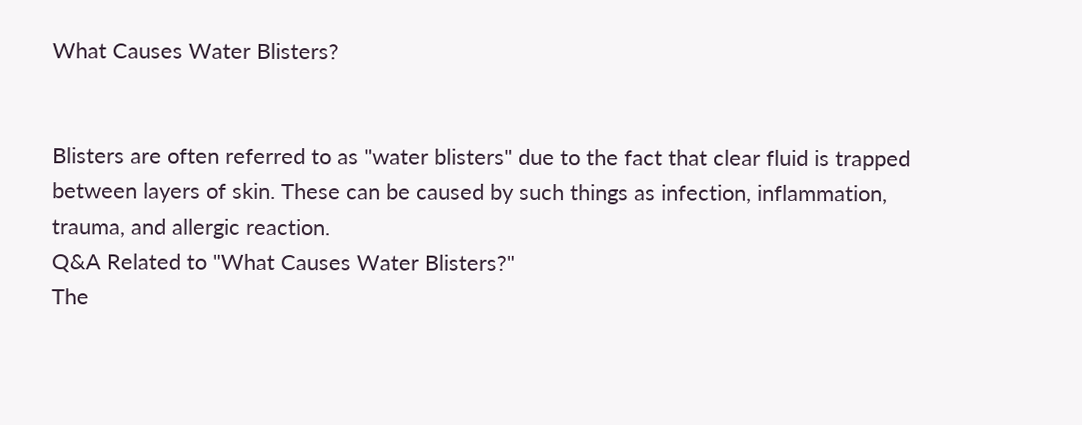What Causes Water Blisters?


Blisters are often referred to as "water blisters" due to the fact that clear fluid is trapped between layers of skin. These can be caused by such things as infection, inflammation, trauma, and allergic reaction.
Q&A Related to "What Causes Water Blisters?"
The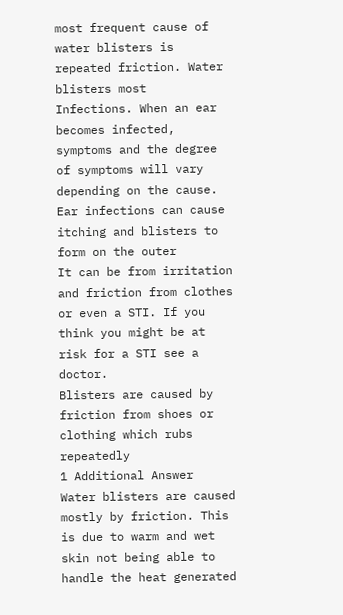most frequent cause of water blisters is repeated friction. Water blisters most
Infections. When an ear becomes infected, symptoms and the degree of symptoms will vary depending on the cause. Ear infections can cause itching and blisters to form on the outer
It can be from irritation and friction from clothes or even a STI. If you think you might be at risk for a STI see a doctor.
Blisters are caused by friction from shoes or clothing which rubs repeatedly
1 Additional Answer
Water blisters are caused mostly by friction. This is due to warm and wet skin not being able to handle the heat generated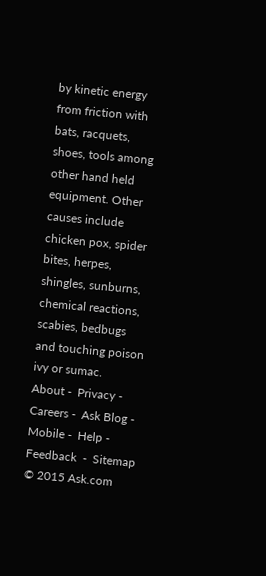by kinetic energy from friction with bats, racquets, shoes, tools among other hand held equipment. Other causes include chicken pox, spider bites, herpes, shingles, sunburns, chemical reactions, scabies, bedbugs and touching poison ivy or sumac.
About -  Privacy -  Careers -  Ask Blog -  Mobile -  Help -  Feedback  -  Sitemap  © 2015 Ask.com